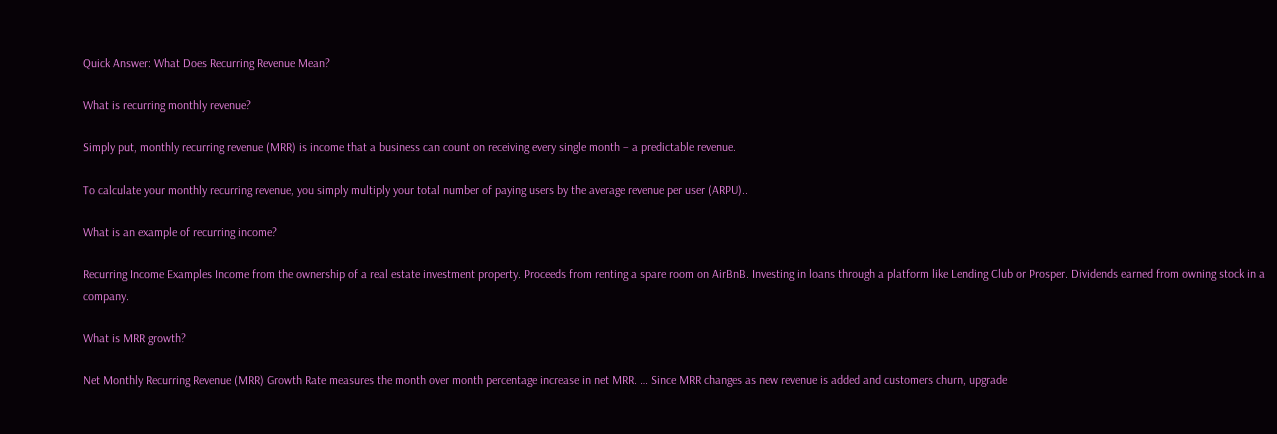Quick Answer: What Does Recurring Revenue Mean?

What is recurring monthly revenue?

Simply put, monthly recurring revenue (MRR) is income that a business can count on receiving every single month – a predictable revenue.

To calculate your monthly recurring revenue, you simply multiply your total number of paying users by the average revenue per user (ARPU)..

What is an example of recurring income?

Recurring Income Examples Income from the ownership of a real estate investment property. Proceeds from renting a spare room on AirBnB. Investing in loans through a platform like Lending Club or Prosper. Dividends earned from owning stock in a company.

What is MRR growth?

Net Monthly Recurring Revenue (MRR) Growth Rate measures the month over month percentage increase in net MRR. … Since MRR changes as new revenue is added and customers churn, upgrade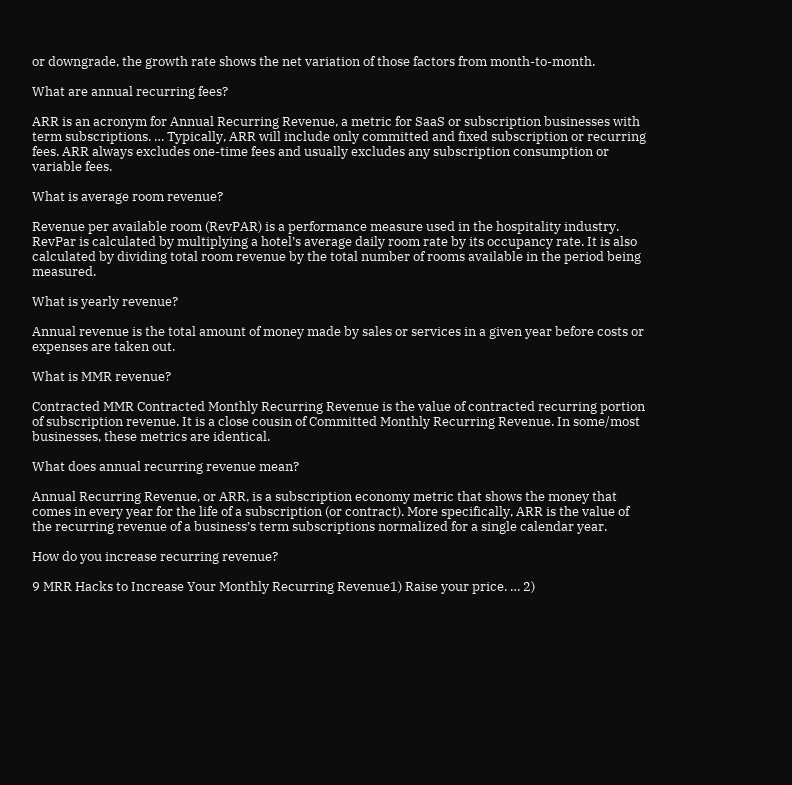or downgrade, the growth rate shows the net variation of those factors from month-to-month.

What are annual recurring fees?

ARR is an acronym for Annual Recurring Revenue, a metric for SaaS or subscription businesses with term subscriptions. … Typically, ARR will include only committed and fixed subscription or recurring fees. ARR always excludes one-time fees and usually excludes any subscription consumption or variable fees.

What is average room revenue?

Revenue per available room (RevPAR) is a performance measure used in the hospitality industry. RevPar is calculated by multiplying a hotel’s average daily room rate by its occupancy rate. It is also calculated by dividing total room revenue by the total number of rooms available in the period being measured.

What is yearly revenue?

Annual revenue is the total amount of money made by sales or services in a given year before costs or expenses are taken out.

What is MMR revenue?

Contracted MMR Contracted Monthly Recurring Revenue is the value of contracted recurring portion of subscription revenue. It is a close cousin of Committed Monthly Recurring Revenue. In some/most businesses, these metrics are identical.

What does annual recurring revenue mean?

Annual Recurring Revenue, or ARR, is a subscription economy metric that shows the money that comes in every year for the life of a subscription (or contract). More specifically, ARR is the value of the recurring revenue of a business’s term subscriptions normalized for a single calendar year.

How do you increase recurring revenue?

9 MRR Hacks to Increase Your Monthly Recurring Revenue1) Raise your price. … 2)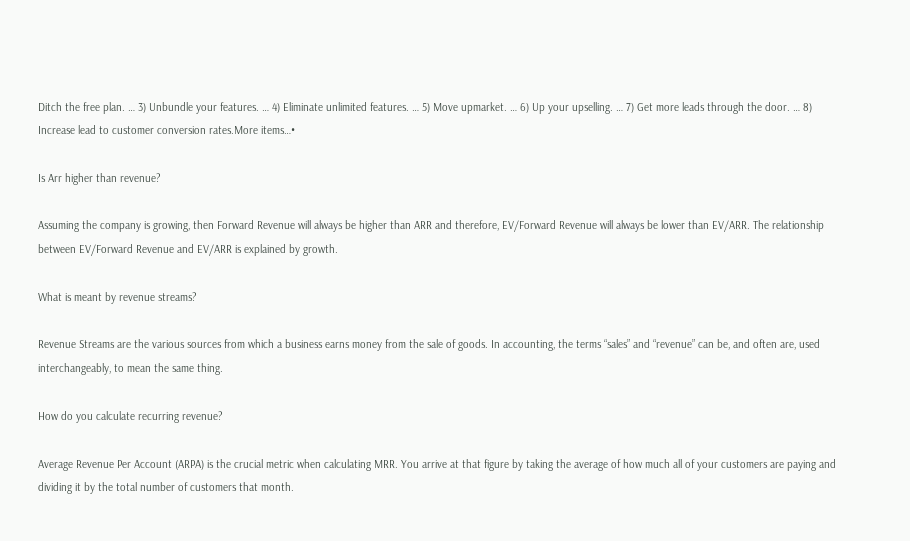Ditch the free plan. … 3) Unbundle your features. … 4) Eliminate unlimited features. … 5) Move upmarket. … 6) Up your upselling. … 7) Get more leads through the door. … 8) Increase lead to customer conversion rates.More items…•

Is Arr higher than revenue?

Assuming the company is growing, then Forward Revenue will always be higher than ARR and therefore, EV/Forward Revenue will always be lower than EV/ARR. The relationship between EV/Forward Revenue and EV/ARR is explained by growth.

What is meant by revenue streams?

Revenue Streams are the various sources from which a business earns money from the sale of goods. In accounting, the terms “sales” and “revenue” can be, and often are, used interchangeably, to mean the same thing.

How do you calculate recurring revenue?

Average Revenue Per Account (ARPA) is the crucial metric when calculating MRR. You arrive at that figure by taking the average of how much all of your customers are paying and dividing it by the total number of customers that month.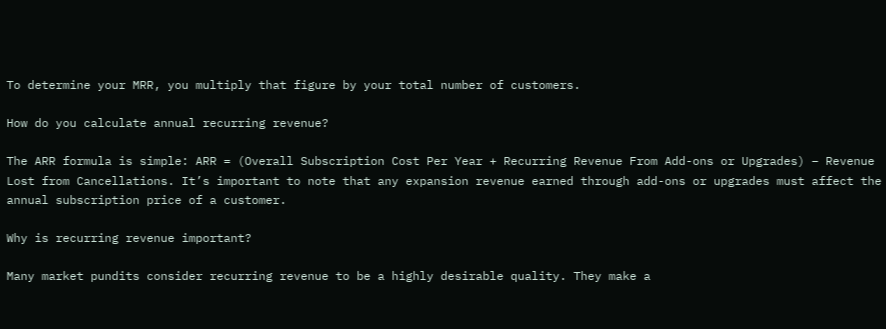To determine your MRR, you multiply that figure by your total number of customers.

How do you calculate annual recurring revenue?

The ARR formula is simple: ARR = (Overall Subscription Cost Per Year + Recurring Revenue From Add-ons or Upgrades) – Revenue Lost from Cancellations. It’s important to note that any expansion revenue earned through add-ons or upgrades must affect the annual subscription price of a customer.

Why is recurring revenue important?

Many market pundits consider recurring revenue to be a highly desirable quality. They make a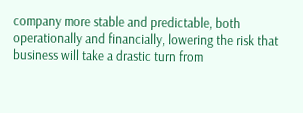company more stable and predictable, both operationally and financially, lowering the risk that business will take a drastic turn from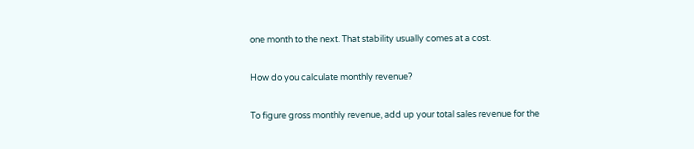one month to the next. That stability usually comes at a cost.

How do you calculate monthly revenue?

To figure gross monthly revenue, add up your total sales revenue for the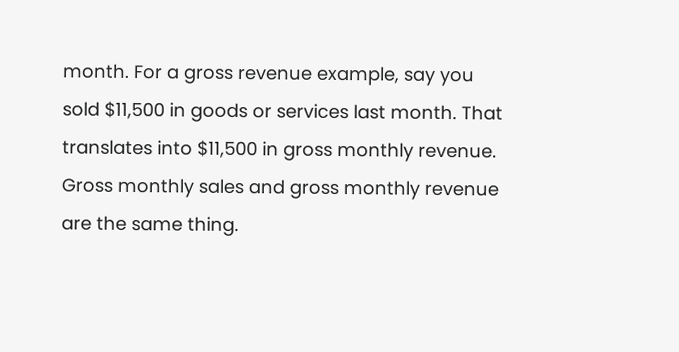month. For a gross revenue example, say you sold $11,500 in goods or services last month. That translates into $11,500 in gross monthly revenue. Gross monthly sales and gross monthly revenue are the same thing.